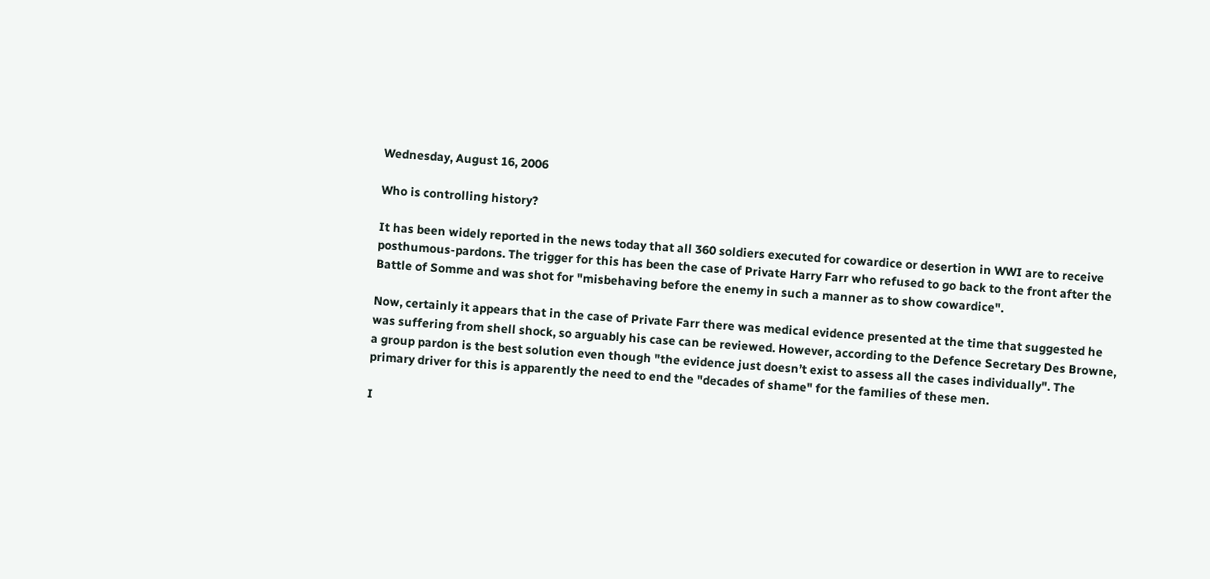Wednesday, August 16, 2006

Who is controlling history?

It has been widely reported in the news today that all 360 soldiers executed for cowardice or desertion in WWI are to receive posthumous-pardons. The trigger for this has been the case of Private Harry Farr who refused to go back to the front after the Battle of Somme and was shot for "misbehaving before the enemy in such a manner as to show cowardice".

Now, certainly it appears that in the case of Private Farr there was medical evidence presented at the time that suggested he was suffering from shell shock, so arguably his case can be reviewed. However, according to the Defence Secretary Des Browne, a group pardon is the best solution even though "the evidence just doesn’t exist to assess all the cases individually". The primary driver for this is apparently the need to end the "decades of shame" for the families of these men.

I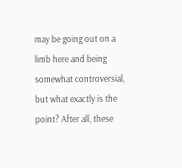may be going out on a limb here and being somewhat controversial, but what exactly is the point? After all, these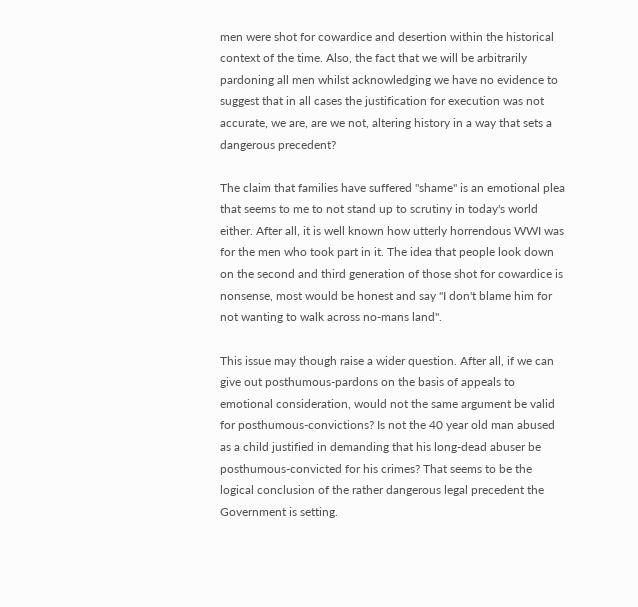men were shot for cowardice and desertion within the historical context of the time. Also, the fact that we will be arbitrarily pardoning all men whilst acknowledging we have no evidence to suggest that in all cases the justification for execution was not accurate, we are, are we not, altering history in a way that sets a dangerous precedent?

The claim that families have suffered "shame" is an emotional plea that seems to me to not stand up to scrutiny in today's world either. After all, it is well known how utterly horrendous WWI was for the men who took part in it. The idea that people look down on the second and third generation of those shot for cowardice is nonsense, most would be honest and say "I don't blame him for not wanting to walk across no-mans land".

This issue may though raise a wider question. After all, if we can give out posthumous-pardons on the basis of appeals to emotional consideration, would not the same argument be valid for posthumous-convictions? Is not the 40 year old man abused as a child justified in demanding that his long-dead abuser be posthumous-convicted for his crimes? That seems to be the logical conclusion of the rather dangerous legal precedent the Government is setting.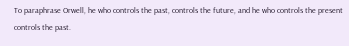To paraphrase Orwell, he who controls the past, controls the future, and he who controls the present controls the past.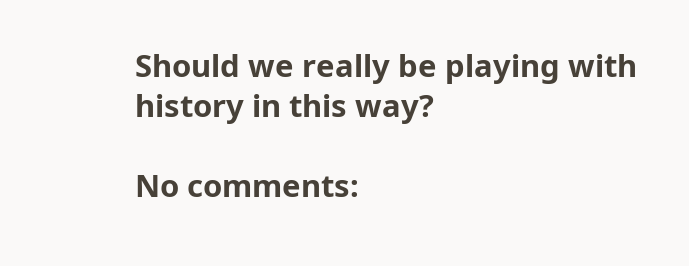Should we really be playing with history in this way?

No comments: